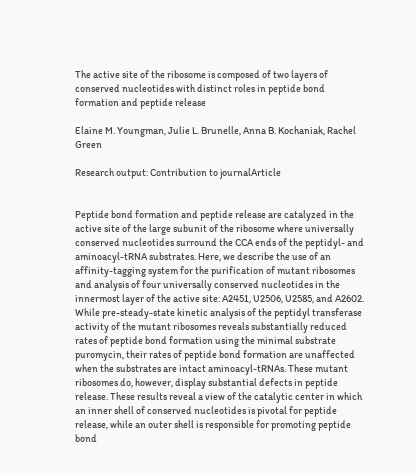The active site of the ribosome is composed of two layers of conserved nucleotides with distinct roles in peptide bond formation and peptide release

Elaine M. Youngman, Julie L. Brunelle, Anna B. Kochaniak, Rachel Green

Research output: Contribution to journalArticle


Peptide bond formation and peptide release are catalyzed in the active site of the large subunit of the ribosome where universally conserved nucleotides surround the CCA ends of the peptidyl- and aminoacyl-tRNA substrates. Here, we describe the use of an affinity-tagging system for the purification of mutant ribosomes and analysis of four universally conserved nucleotides in the innermost layer of the active site: A2451, U2506, U2585, and A2602. While pre-steady-state kinetic analysis of the peptidyl transferase activity of the mutant ribosomes reveals substantially reduced rates of peptide bond formation using the minimal substrate puromycin, their rates of peptide bond formation are unaffected when the substrates are intact aminoacyl-tRNAs. These mutant ribosomes do, however, display substantial defects in peptide release. These results reveal a view of the catalytic center in which an inner shell of conserved nucleotides is pivotal for peptide release, while an outer shell is responsible for promoting peptide bond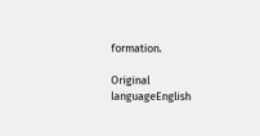formation.

Original languageEnglish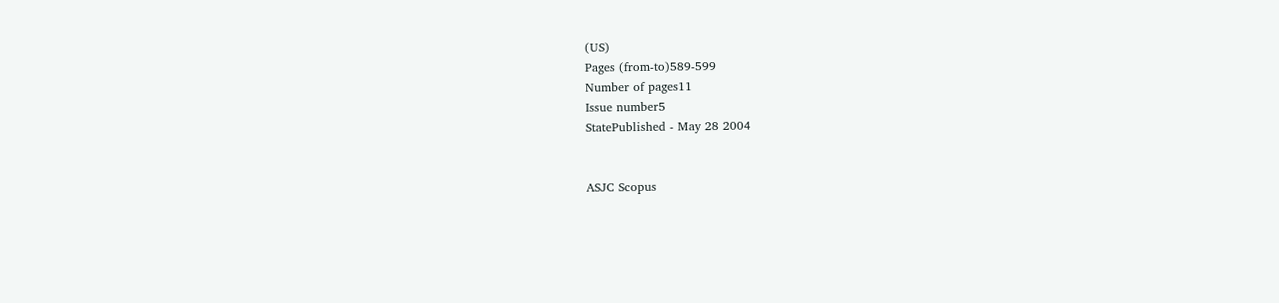(US)
Pages (from-to)589-599
Number of pages11
Issue number5
StatePublished - May 28 2004


ASJC Scopus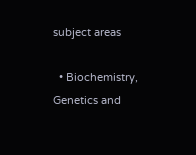subject areas

  • Biochemistry, Genetics and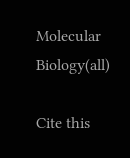Molecular Biology(all)

Cite this